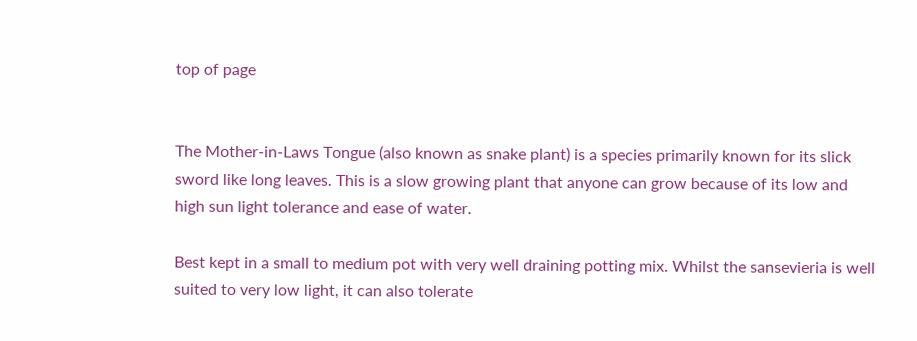top of page


The Mother-in-Laws Tongue (also known as snake plant) is a species primarily known for its slick sword like long leaves. This is a slow growing plant that anyone can grow because of its low and high sun light tolerance and ease of water.

Best kept in a small to medium pot with very well draining potting mix. Whilst the sansevieria is well suited to very low light, it can also tolerate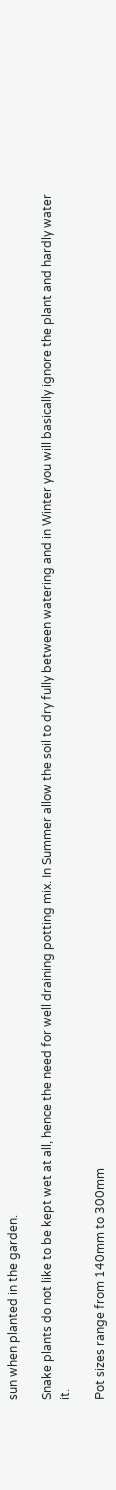sun when planted in the garden.

Snake plants do not like to be kept wet at all, hence the need for well draining potting mix. In Summer allow the soil to dry fully between watering and in Winter you will basically ignore the plant and hardly water it.

Pot sizes range from 140mm to 300mm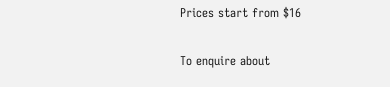Prices start from $16

To enquire about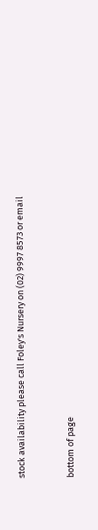stock availability please call Foley's Nursery on (02) 9997 8573 or email


bottom of page